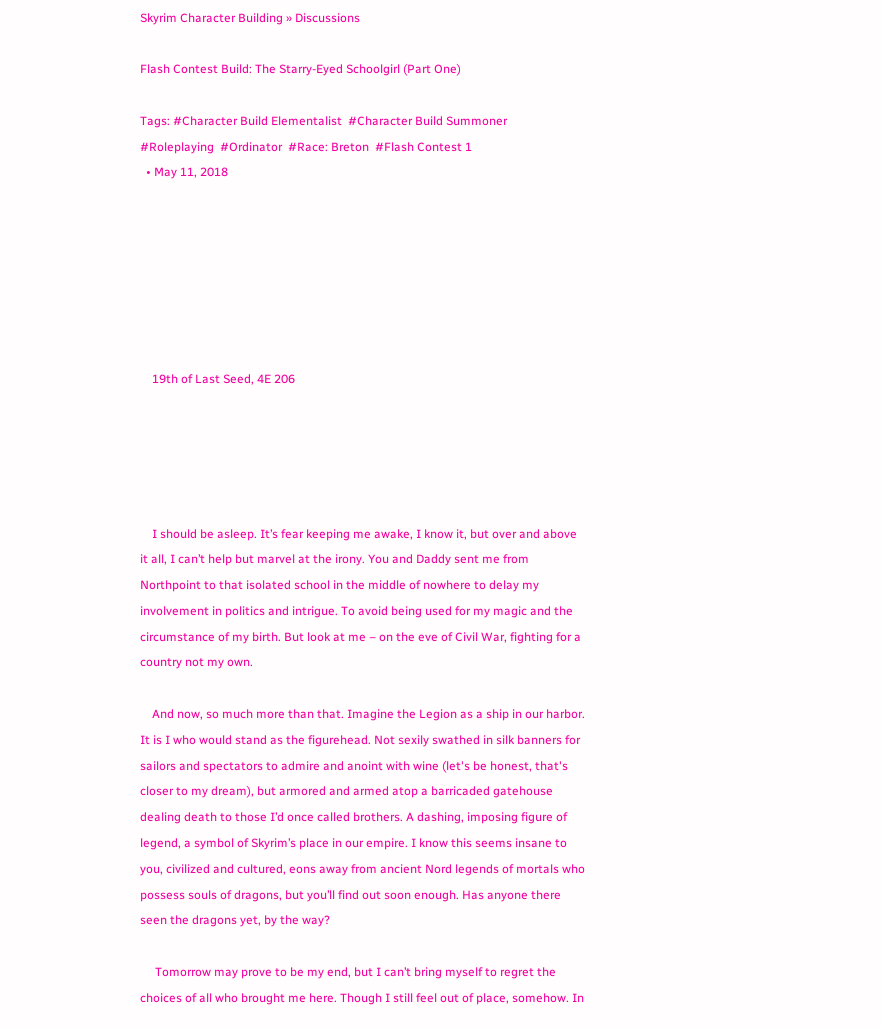Skyrim Character Building » Discussions

Flash Contest Build: The Starry-Eyed Schoolgirl (Part One)

Tags: #Character Build Elementalist  #Character Build Summoner  #Roleplaying  #Ordinator  #Race: Breton  #Flash Contest 1
  • May 11, 2018







    19th of Last Seed, 4E 206





    I should be asleep. It’s fear keeping me awake, I know it, but over and above it all, I can’t help but marvel at the irony. You and Daddy sent me from Northpoint to that isolated school in the middle of nowhere to delay my involvement in politics and intrigue. To avoid being used for my magic and the circumstance of my birth. But look at me – on the eve of Civil War, fighting for a country not my own.

    And now, so much more than that. Imagine the Legion as a ship in our harbor. It is I who would stand as the figurehead. Not sexily swathed in silk banners for sailors and spectators to admire and anoint with wine (let's be honest, that's closer to my dream), but armored and armed atop a barricaded gatehouse dealing death to those I’d once called brothers. A dashing, imposing figure of legend, a symbol of Skyrim’s place in our empire. I know this seems insane to you, civilized and cultured, eons away from ancient Nord legends of mortals who possess souls of dragons, but you’ll find out soon enough. Has anyone there seen the dragons yet, by the way?

     Tomorrow may prove to be my end, but I can’t bring myself to regret the choices of all who brought me here. Though I still feel out of place, somehow. In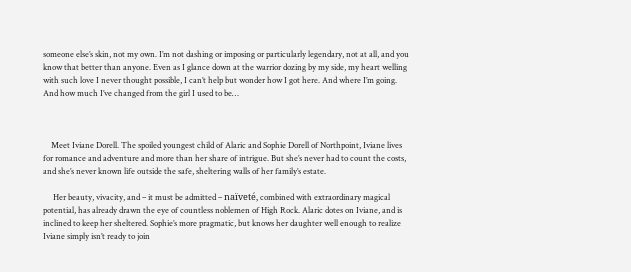someone else’s skin, not my own. I’m not dashing or imposing or particularly legendary, not at all, and you know that better than anyone. Even as I glance down at the warrior dozing by my side, my heart welling with such love I never thought possible, I can’t help but wonder how I got here. And where I’m going. And how much I’ve changed from the girl I used to be…



    Meet Iviane Dorell. The spoiled youngest child of Alaric and Sophie Dorell of Northpoint, Iviane lives for romance and adventure and more than her share of intrigue. But she’s never had to count the costs, and she’s never known life outside the safe, sheltering walls of her family’s estate.

     Her beauty, vivacity, and – it must be admitted – naïveté, combined with extraordinary magical potential, has already drawn the eye of countless noblemen of High Rock. Alaric dotes on Iviane, and is inclined to keep her sheltered. Sophie’s more pragmatic, but knows her daughter well enough to realize Iviane simply isn’t ready to join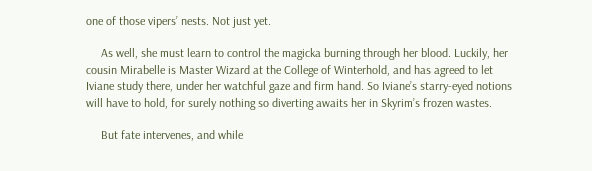one of those vipers’ nests. Not just yet.

     As well, she must learn to control the magicka burning through her blood. Luckily, her cousin Mirabelle is Master Wizard at the College of Winterhold, and has agreed to let Iviane study there, under her watchful gaze and firm hand. So Iviane’s starry-eyed notions will have to hold, for surely nothing so diverting awaits her in Skyrim’s frozen wastes.

     But fate intervenes, and while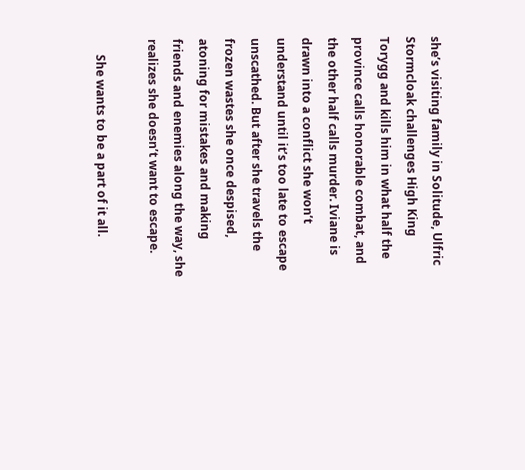she’s visiting family in Solitude, Ulfric Stormcloak challenges High King Torygg and kills him in what half the province calls honorable combat, and the other half calls murder. Iviane is drawn into a conflict she won’t understand until it’s too late to escape unscathed. But after she travels the frozen wastes she once despised, atoning for mistakes and making friends and enemies along the way, she realizes she doesn’t want to escape.

     She wants to be a part of it all.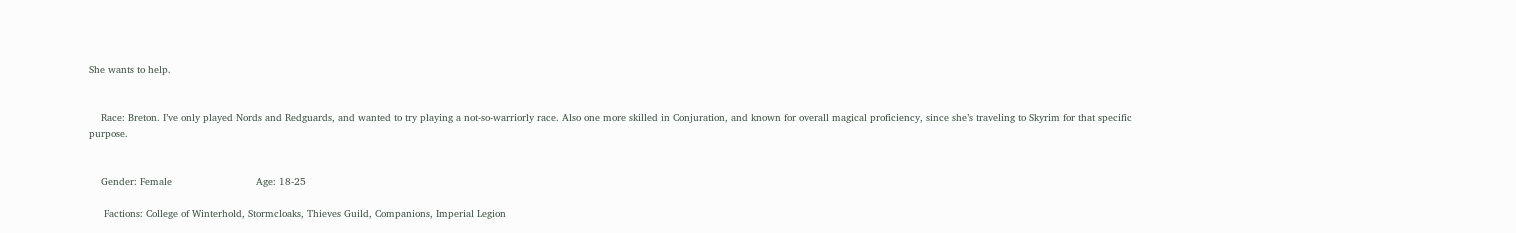She wants to help.


    Race: Breton. I’ve only played Nords and Redguards, and wanted to try playing a not-so-warriorly race. Also one more skilled in Conjuration, and known for overall magical proficiency, since she’s traveling to Skyrim for that specific purpose.


    Gender: Female                            Age: 18-25

     Factions: College of Winterhold, Stormcloaks, Thieves Guild, Companions, Imperial Legion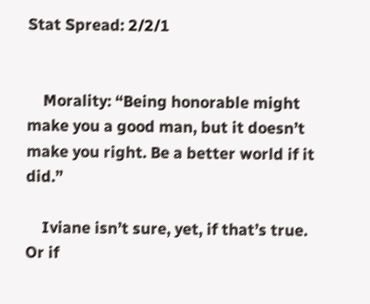Stat Spread: 2/2/1


    Morality: “Being honorable might make you a good man, but it doesn’t make you right. Be a better world if it did.”

    Iviane isn’t sure, yet, if that’s true. Or if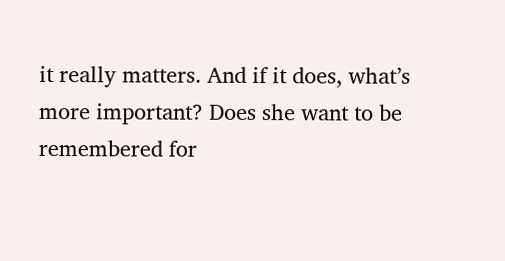it really matters. And if it does, what’s more important? Does she want to be remembered for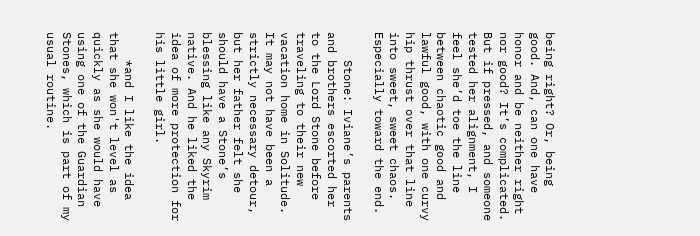being right? Or, being good. And, can one have honor and be neither right nor good? It’s complicated. But if pressed, and someone tested her alignment, I feel she’d toe the line between chaotic good and lawful good, with one curvy hip thrust over that line into sweet, sweet chaos. Especially toward the end.

    Stone: Iviane’s parents and brothers escorted her to the Lord Stone before traveling to their new vacation home in Solitude. It may not have been a strictly necessary detour, but her father felt she should have a Stone’s blessing like any Skyrim native. And he liked the idea of more protection for his little girl.

    *and I like the idea that she won't level as quickly as she would have using one of the Guardian Stones, which is part of my usual routine.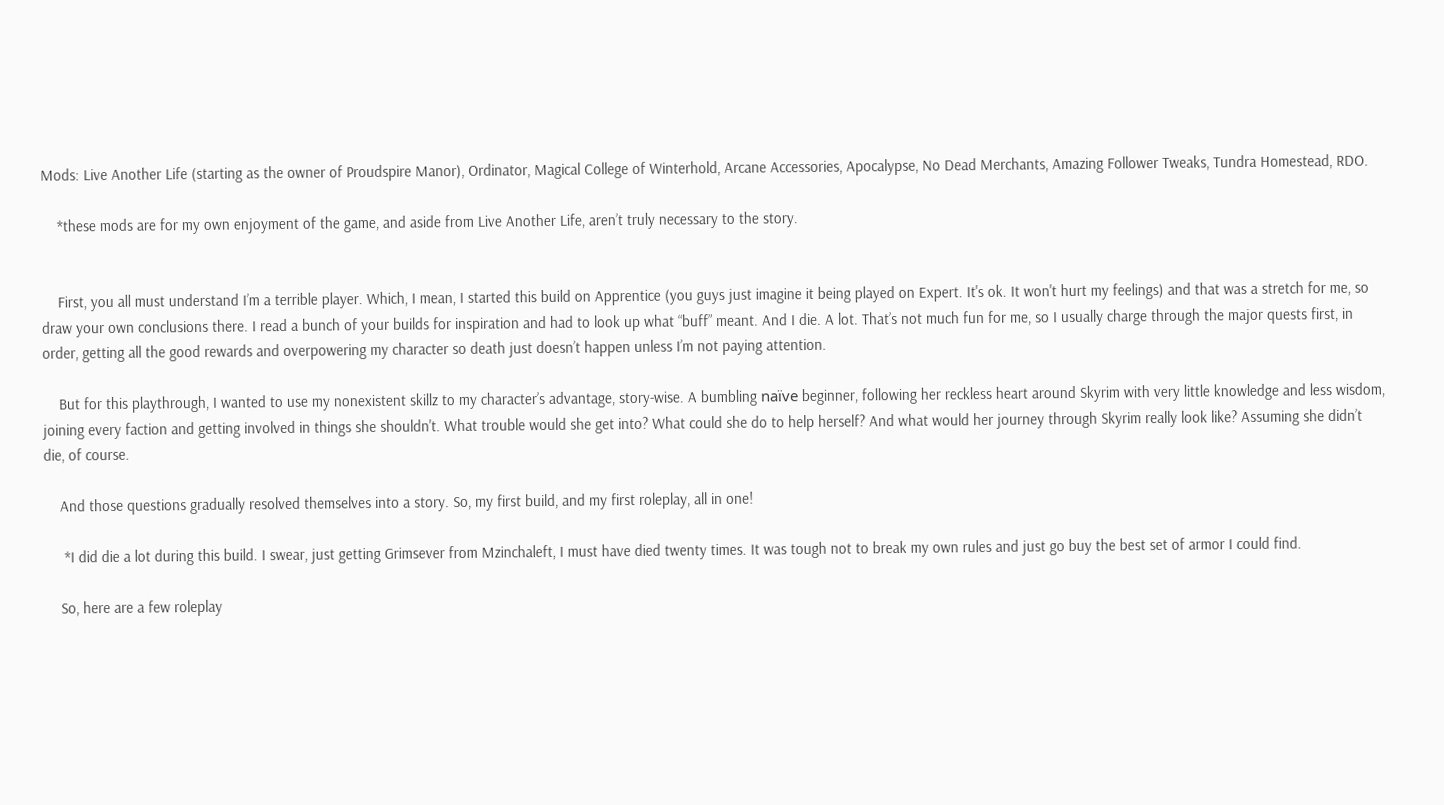Mods: Live Another Life (starting as the owner of Proudspire Manor), Ordinator, Magical College of Winterhold, Arcane Accessories, Apocalypse, No Dead Merchants, Amazing Follower Tweaks, Tundra Homestead, RDO.

    *these mods are for my own enjoyment of the game, and aside from Live Another Life, aren’t truly necessary to the story.


    First, you all must understand I’m a terrible player. Which, I mean, I started this build on Apprentice (you guys just imagine it being played on Expert. It's ok. It won't hurt my feelings) and that was a stretch for me, so draw your own conclusions there. I read a bunch of your builds for inspiration and had to look up what “buff” meant. And I die. A lot. That’s not much fun for me, so I usually charge through the major quests first, in order, getting all the good rewards and overpowering my character so death just doesn’t happen unless I’m not paying attention.

    But for this playthrough, I wanted to use my nonexistent skillz to my character’s advantage, story-wise. A bumbling naïve beginner, following her reckless heart around Skyrim with very little knowledge and less wisdom, joining every faction and getting involved in things she shouldn't. What trouble would she get into? What could she do to help herself? And what would her journey through Skyrim really look like? Assuming she didn’t die, of course.

    And those questions gradually resolved themselves into a story. So, my first build, and my first roleplay, all in one!

     *I did die a lot during this build. I swear, just getting Grimsever from Mzinchaleft, I must have died twenty times. It was tough not to break my own rules and just go buy the best set of armor I could find.

    So, here are a few roleplay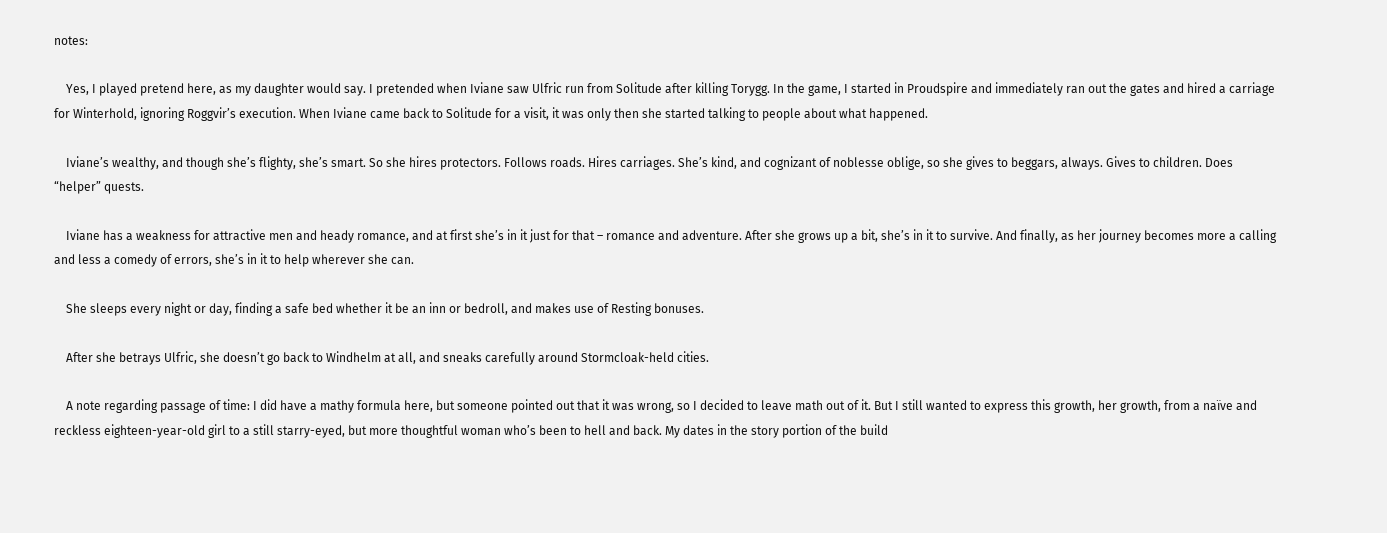notes:

    Yes, I played pretend here, as my daughter would say. I pretended when Iviane saw Ulfric run from Solitude after killing Torygg. In the game, I started in Proudspire and immediately ran out the gates and hired a carriage for Winterhold, ignoring Roggvir’s execution. When Iviane came back to Solitude for a visit, it was only then she started talking to people about what happened.

    Iviane’s wealthy, and though she’s flighty, she’s smart. So she hires protectors. Follows roads. Hires carriages. She’s kind, and cognizant of noblesse oblige, so she gives to beggars, always. Gives to children. Does “helper” quests.

    Iviane has a weakness for attractive men and heady romance, and at first she’s in it just for that – romance and adventure. After she grows up a bit, she’s in it to survive. And finally, as her journey becomes more a calling and less a comedy of errors, she’s in it to help wherever she can.

    She sleeps every night or day, finding a safe bed whether it be an inn or bedroll, and makes use of Resting bonuses.

    After she betrays Ulfric, she doesn’t go back to Windhelm at all, and sneaks carefully around Stormcloak-held cities.

    A note regarding passage of time: I did have a mathy formula here, but someone pointed out that it was wrong, so I decided to leave math out of it. But I still wanted to express this growth, her growth, from a naïve and reckless eighteen-year-old girl to a still starry-eyed, but more thoughtful woman who’s been to hell and back. My dates in the story portion of the build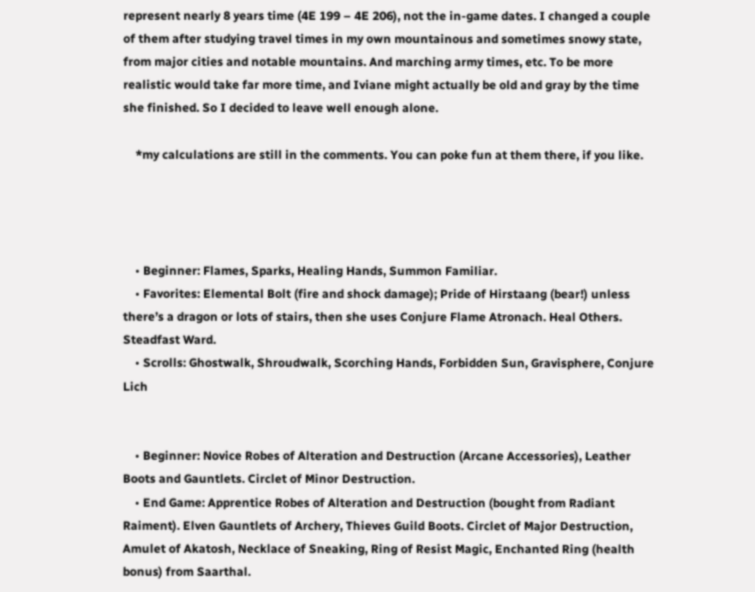represent nearly 8 years time (4E 199 – 4E 206), not the in-game dates. I changed a couple of them after studying travel times in my own mountainous and sometimes snowy state, from major cities and notable mountains. And marching army times, etc. To be more realistic would take far more time, and Iviane might actually be old and gray by the time she finished. So I decided to leave well enough alone.

    *my calculations are still in the comments. You can poke fun at them there, if you like.




    • Beginner: Flames, Sparks, Healing Hands, Summon Familiar.
    • Favorites: Elemental Bolt (fire and shock damage); Pride of Hirstaang (bear!) unless there’s a dragon or lots of stairs, then she uses Conjure Flame Atronach. Heal Others. Steadfast Ward.
    • Scrolls: Ghostwalk, Shroudwalk, Scorching Hands, Forbidden Sun, Gravisphere, Conjure Lich


    • Beginner: Novice Robes of Alteration and Destruction (Arcane Accessories), Leather Boots and Gauntlets. Circlet of Minor Destruction.
    • End Game: Apprentice Robes of Alteration and Destruction (bought from Radiant Raiment). Elven Gauntlets of Archery, Thieves Guild Boots. Circlet of Major Destruction, Amulet of Akatosh, Necklace of Sneaking, Ring of Resist Magic, Enchanted Ring (health bonus) from Saarthal.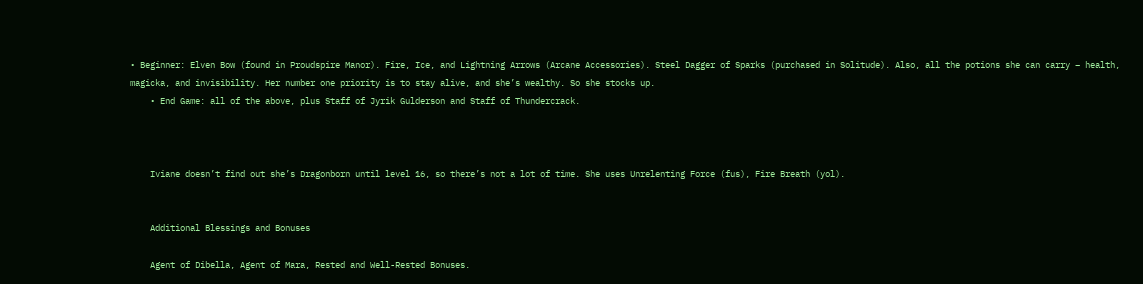• Beginner: Elven Bow (found in Proudspire Manor). Fire, Ice, and Lightning Arrows (Arcane Accessories). Steel Dagger of Sparks (purchased in Solitude). Also, all the potions she can carry – health, magicka, and invisibility. Her number one priority is to stay alive, and she’s wealthy. So she stocks up.
    • End Game: all of the above, plus Staff of Jyrik Gulderson and Staff of Thundercrack.



    Iviane doesn’t find out she’s Dragonborn until level 16, so there’s not a lot of time. She uses Unrelenting Force (fus), Fire Breath (yol).


    Additional Blessings and Bonuses

    Agent of Dibella, Agent of Mara, Rested and Well-Rested Bonuses.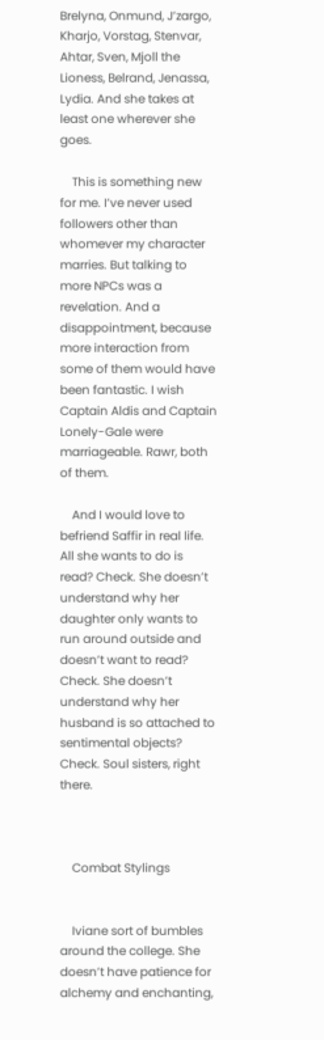Brelyna, Onmund, J’zargo, Kharjo, Vorstag, Stenvar, Ahtar, Sven, Mjoll the Lioness, Belrand, Jenassa, Lydia. And she takes at least one wherever she goes.

    This is something new for me. I’ve never used followers other than whomever my character marries. But talking to more NPCs was a revelation. And a disappointment, because more interaction from some of them would have been fantastic. I wish Captain Aldis and Captain Lonely-Gale were marriageable. Rawr, both of them.

    And I would love to befriend Saffir in real life. All she wants to do is read? Check. She doesn’t understand why her daughter only wants to run around outside and doesn’t want to read? Check. She doesn’t understand why her husband is so attached to sentimental objects? Check. Soul sisters, right there.



    Combat Stylings


    Iviane sort of bumbles around the college. She doesn’t have patience for alchemy and enchanting,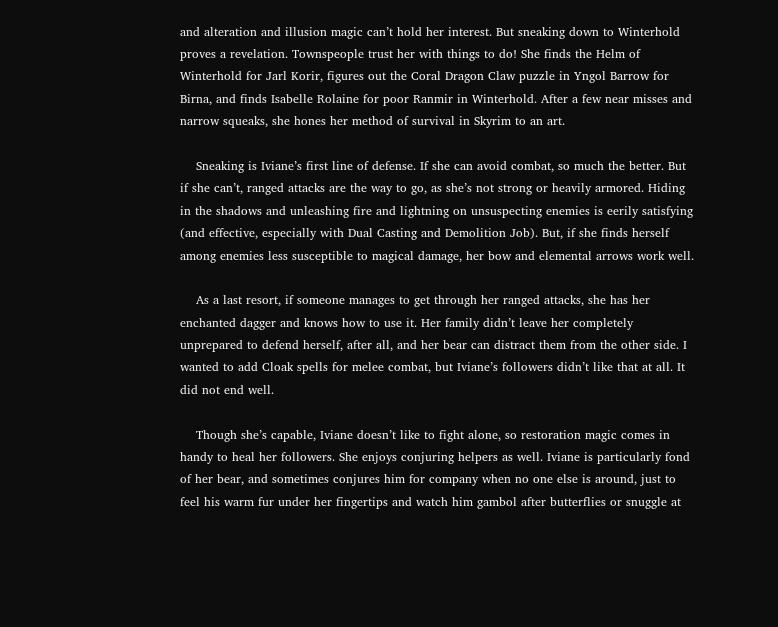and alteration and illusion magic can’t hold her interest. But sneaking down to Winterhold proves a revelation. Townspeople trust her with things to do! She finds the Helm of Winterhold for Jarl Korir, figures out the Coral Dragon Claw puzzle in Yngol Barrow for Birna, and finds Isabelle Rolaine for poor Ranmir in Winterhold. After a few near misses and narrow squeaks, she hones her method of survival in Skyrim to an art.

    Sneaking is Iviane’s first line of defense. If she can avoid combat, so much the better. But if she can’t, ranged attacks are the way to go, as she’s not strong or heavily armored. Hiding in the shadows and unleashing fire and lightning on unsuspecting enemies is eerily satisfying (and effective, especially with Dual Casting and Demolition Job). But, if she finds herself among enemies less susceptible to magical damage, her bow and elemental arrows work well.

    As a last resort, if someone manages to get through her ranged attacks, she has her enchanted dagger and knows how to use it. Her family didn’t leave her completely unprepared to defend herself, after all, and her bear can distract them from the other side. I wanted to add Cloak spells for melee combat, but Iviane’s followers didn’t like that at all. It did not end well.

    Though she’s capable, Iviane doesn’t like to fight alone, so restoration magic comes in handy to heal her followers. She enjoys conjuring helpers as well. Iviane is particularly fond of her bear, and sometimes conjures him for company when no one else is around, just to feel his warm fur under her fingertips and watch him gambol after butterflies or snuggle at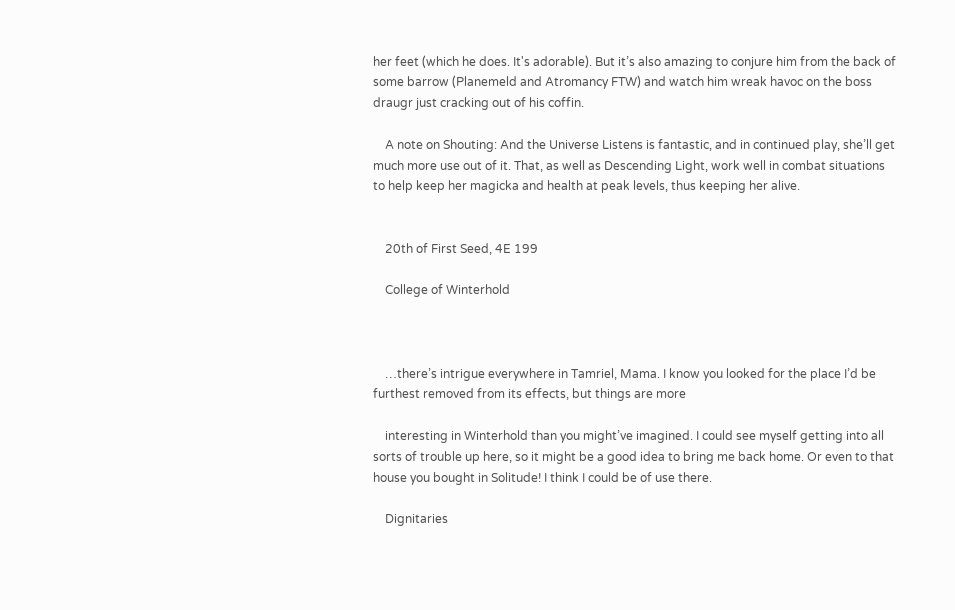her feet (which he does. It's adorable). But it’s also amazing to conjure him from the back of some barrow (Planemeld and Atromancy FTW) and watch him wreak havoc on the boss draugr just cracking out of his coffin.

    A note on Shouting: And the Universe Listens is fantastic, and in continued play, she’ll get much more use out of it. That, as well as Descending Light, work well in combat situations to help keep her magicka and health at peak levels, thus keeping her alive.


    20th of First Seed, 4E 199

    College of Winterhold



    …there’s intrigue everywhere in Tamriel, Mama. I know you looked for the place I’d be furthest removed from its effects, but things are more

    interesting in Winterhold than you might’ve imagined. I could see myself getting into all sorts of trouble up here, so it might be a good idea to bring me back home. Or even to that house you bought in Solitude! I think I could be of use there.

    Dignitaries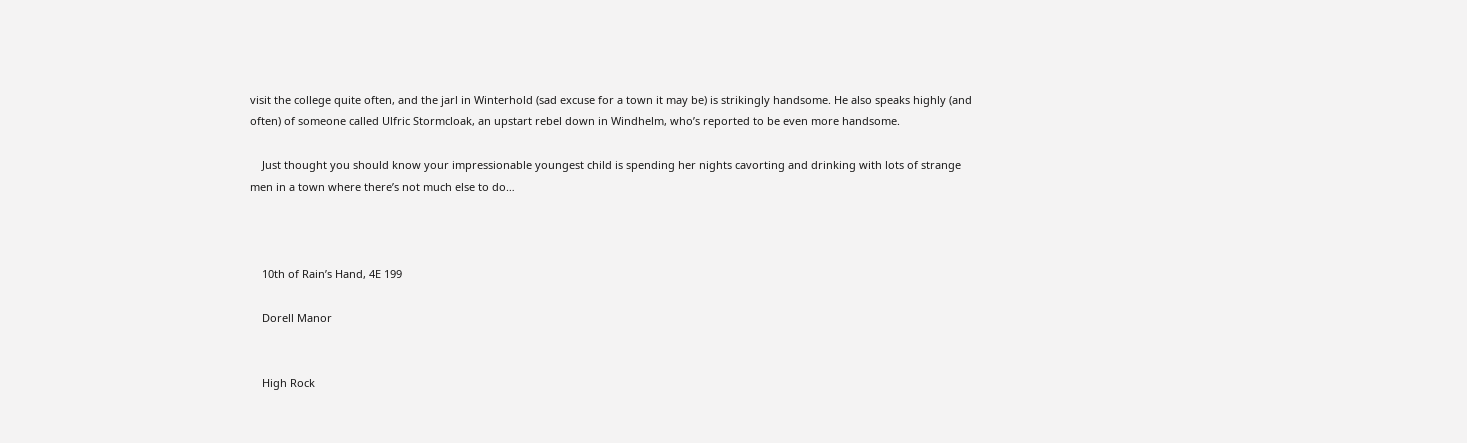visit the college quite often, and the jarl in Winterhold (sad excuse for a town it may be) is strikingly handsome. He also speaks highly (and often) of someone called Ulfric Stormcloak, an upstart rebel down in Windhelm, who’s reported to be even more handsome.

    Just thought you should know your impressionable youngest child is spending her nights cavorting and drinking with lots of strange men in a town where there’s not much else to do…



    10th of Rain’s Hand, 4E 199

    Dorell Manor


    High Rock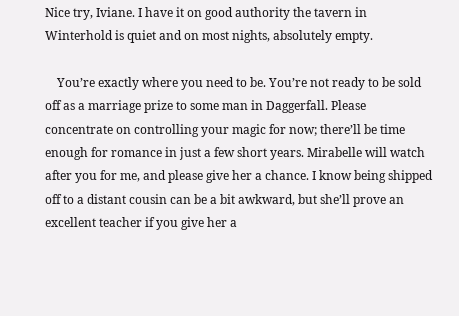Nice try, Iviane. I have it on good authority the tavern in Winterhold is quiet and on most nights, absolutely empty.

    You’re exactly where you need to be. You’re not ready to be sold off as a marriage prize to some man in Daggerfall. Please concentrate on controlling your magic for now; there’ll be time enough for romance in just a few short years. Mirabelle will watch after you for me, and please give her a chance. I know being shipped off to a distant cousin can be a bit awkward, but she’ll prove an excellent teacher if you give her a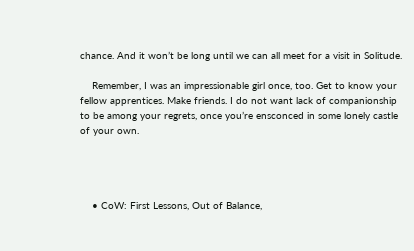chance. And it won’t be long until we can all meet for a visit in Solitude.

    Remember, I was an impressionable girl once, too. Get to know your fellow apprentices. Make friends. I do not want lack of companionship to be among your regrets, once you’re ensconced in some lonely castle of your own.




    • CoW: First Lessons, Out of Balance,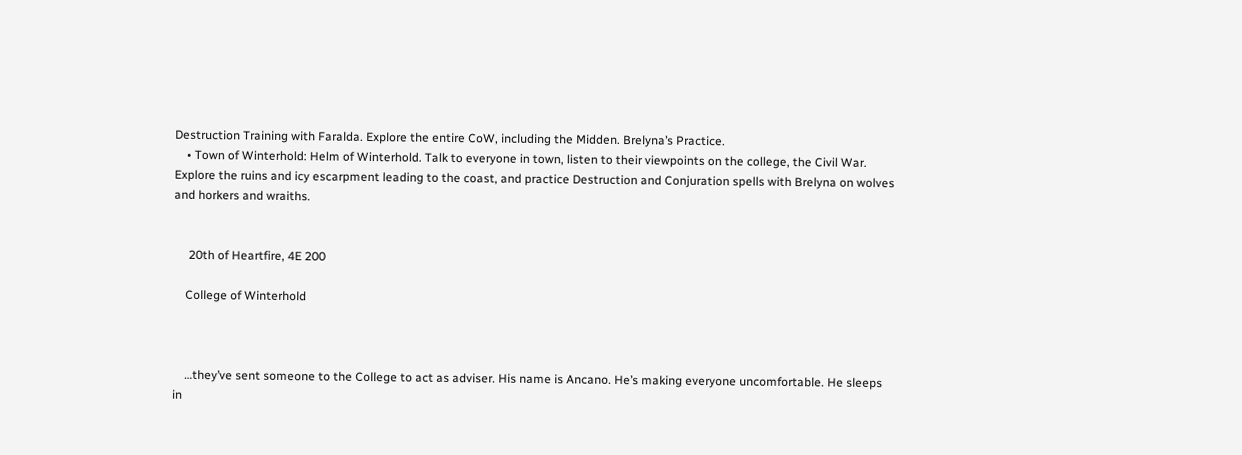Destruction Training with Faralda. Explore the entire CoW, including the Midden. Brelyna’s Practice.
    • Town of Winterhold: Helm of Winterhold. Talk to everyone in town, listen to their viewpoints on the college, the Civil War. Explore the ruins and icy escarpment leading to the coast, and practice Destruction and Conjuration spells with Brelyna on wolves and horkers and wraiths.


     20th of Heartfire, 4E 200

    College of Winterhold



    …they’ve sent someone to the College to act as adviser. His name is Ancano. He’s making everyone uncomfortable. He sleeps in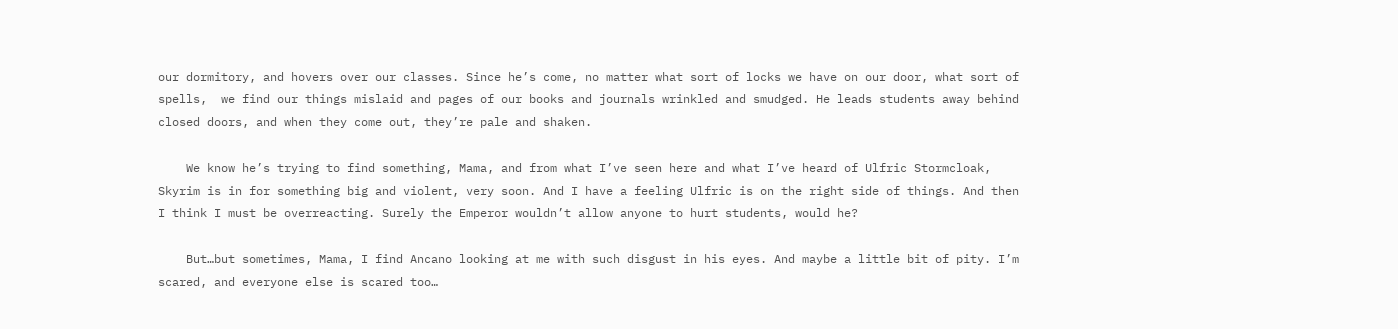our dormitory, and hovers over our classes. Since he’s come, no matter what sort of locks we have on our door, what sort of spells,  we find our things mislaid and pages of our books and journals wrinkled and smudged. He leads students away behind closed doors, and when they come out, they’re pale and shaken.

    We know he’s trying to find something, Mama, and from what I’ve seen here and what I’ve heard of Ulfric Stormcloak, Skyrim is in for something big and violent, very soon. And I have a feeling Ulfric is on the right side of things. And then I think I must be overreacting. Surely the Emperor wouldn’t allow anyone to hurt students, would he?

    But…but sometimes, Mama, I find Ancano looking at me with such disgust in his eyes. And maybe a little bit of pity. I’m scared, and everyone else is scared too…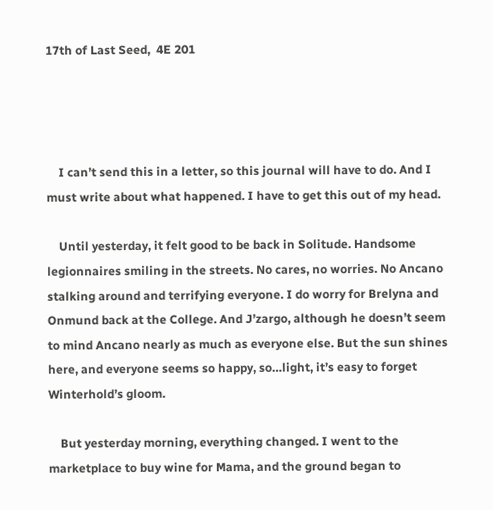17th of Last Seed,  4E 201




    I can’t send this in a letter, so this journal will have to do. And I must write about what happened. I have to get this out of my head.

    Until yesterday, it felt good to be back in Solitude. Handsome legionnaires smiling in the streets. No cares, no worries. No Ancano stalking around and terrifying everyone. I do worry for Brelyna and Onmund back at the College. And J’zargo, although he doesn’t seem to mind Ancano nearly as much as everyone else. But the sun shines here, and everyone seems so happy, so…light, it’s easy to forget Winterhold’s gloom.

    But yesterday morning, everything changed. I went to the marketplace to buy wine for Mama, and the ground began to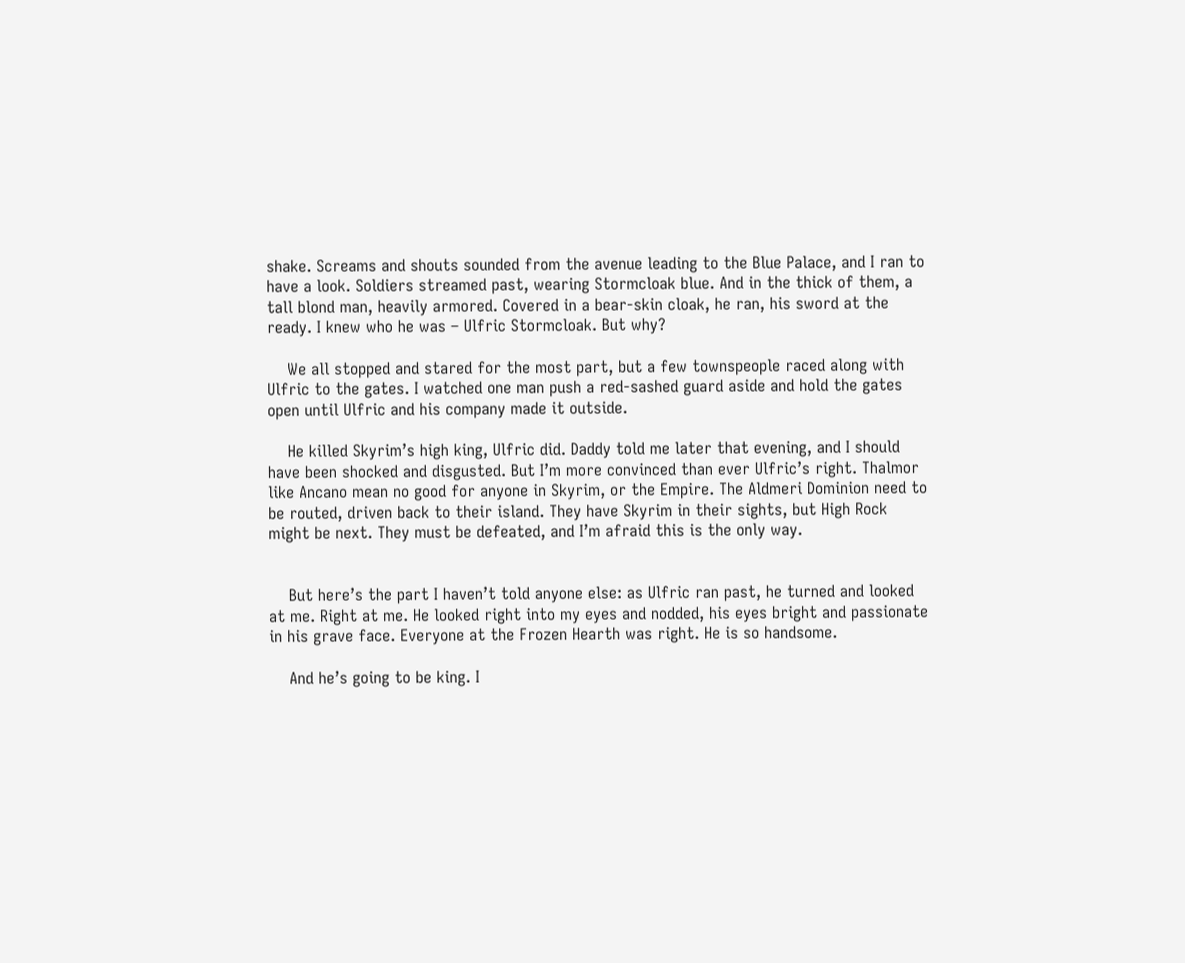shake. Screams and shouts sounded from the avenue leading to the Blue Palace, and I ran to have a look. Soldiers streamed past, wearing Stormcloak blue. And in the thick of them, a tall blond man, heavily armored. Covered in a bear-skin cloak, he ran, his sword at the ready. I knew who he was – Ulfric Stormcloak. But why?

    We all stopped and stared for the most part, but a few townspeople raced along with Ulfric to the gates. I watched one man push a red-sashed guard aside and hold the gates open until Ulfric and his company made it outside.

    He killed Skyrim’s high king, Ulfric did. Daddy told me later that evening, and I should have been shocked and disgusted. But I’m more convinced than ever Ulfric’s right. Thalmor like Ancano mean no good for anyone in Skyrim, or the Empire. The Aldmeri Dominion need to be routed, driven back to their island. They have Skyrim in their sights, but High Rock might be next. They must be defeated, and I’m afraid this is the only way.


    But here’s the part I haven’t told anyone else: as Ulfric ran past, he turned and looked at me. Right at me. He looked right into my eyes and nodded, his eyes bright and passionate in his grave face. Everyone at the Frozen Hearth was right. He is so handsome.

    And he’s going to be king. I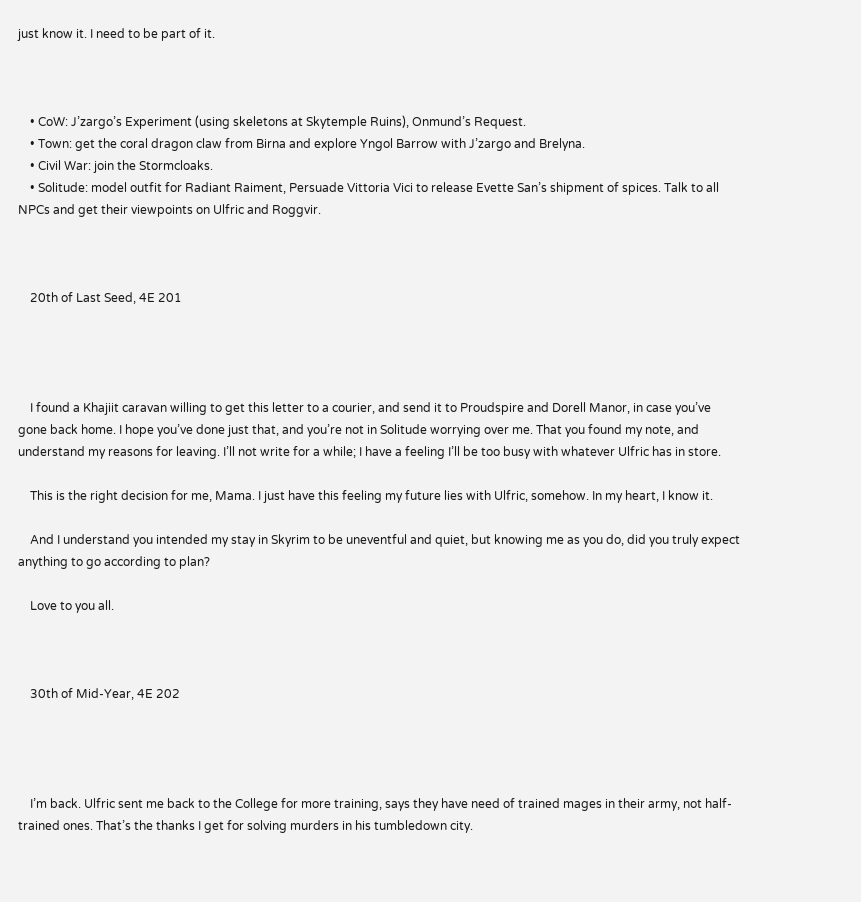just know it. I need to be part of it.



    • CoW: J’zargo’s Experiment (using skeletons at Skytemple Ruins), Onmund’s Request.
    • Town: get the coral dragon claw from Birna and explore Yngol Barrow with J’zargo and Brelyna.
    • Civil War: join the Stormcloaks.
    • Solitude: model outfit for Radiant Raiment, Persuade Vittoria Vici to release Evette San’s shipment of spices. Talk to all NPCs and get their viewpoints on Ulfric and Roggvir.



    20th of Last Seed, 4E 201




    I found a Khajiit caravan willing to get this letter to a courier, and send it to Proudspire and Dorell Manor, in case you’ve gone back home. I hope you’ve done just that, and you’re not in Solitude worrying over me. That you found my note, and understand my reasons for leaving. I’ll not write for a while; I have a feeling I’ll be too busy with whatever Ulfric has in store.

    This is the right decision for me, Mama. I just have this feeling my future lies with Ulfric, somehow. In my heart, I know it.

    And I understand you intended my stay in Skyrim to be uneventful and quiet, but knowing me as you do, did you truly expect anything to go according to plan?

    Love to you all.



    30th of Mid-Year, 4E 202




    I’m back. Ulfric sent me back to the College for more training, says they have need of trained mages in their army, not half-trained ones. That’s the thanks I get for solving murders in his tumbledown city.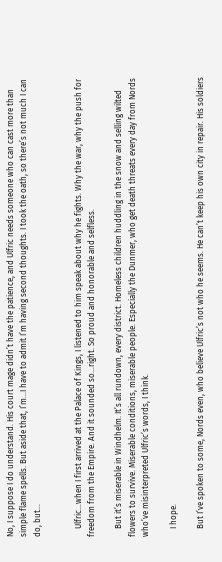No, I suppose I do understand. His court mage didn’t have the patience, and Ulfric needs someone who can cast more than simple flame spells. But aside that, I’m…I have to admit I’m having second thoughts. I took the oath, so there’s not much I can do, but…


    Ulfric…when I first arrived at the Palace of Kings, I listened to him speak about why he fights. Why the war, why the push for freedom from the Empire. And it sounded so…right. So proud and honorable and selfless.

    But it’s miserable in Windhelm. It’s all rundown, every district. Homeless children huddling in the snow and selling wilted flowers to survive. Miserable conditions, miserable people. Especially the Dunmer, who get death threats every day from Nords who’ve misinterpreted Ulfric’s words, I think.

    I hope.

    But I’ve spoken to some, Nords even, who believe Ulfric’s not who he seems. He can’t keep his own city in repair. His soldiers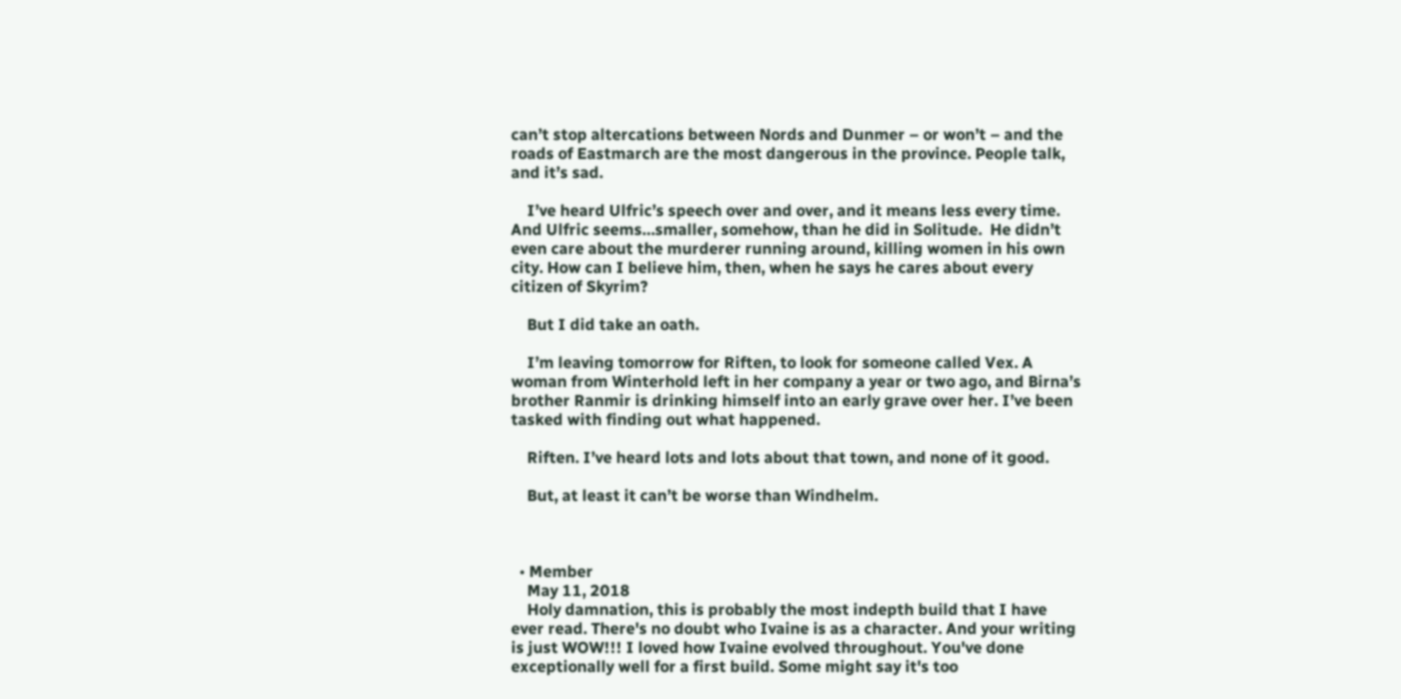can’t stop altercations between Nords and Dunmer – or won’t – and the roads of Eastmarch are the most dangerous in the province. People talk, and it’s sad.

    I’ve heard Ulfric’s speech over and over, and it means less every time. And Ulfric seems…smaller, somehow, than he did in Solitude.  He didn’t even care about the murderer running around, killing women in his own city. How can I believe him, then, when he says he cares about every citizen of Skyrim?

    But I did take an oath.

    I’m leaving tomorrow for Riften, to look for someone called Vex. A woman from Winterhold left in her company a year or two ago, and Birna’s brother Ranmir is drinking himself into an early grave over her. I’ve been tasked with finding out what happened.

    Riften. I’ve heard lots and lots about that town, and none of it good.

    But, at least it can’t be worse than Windhelm.



  • Member
    May 11, 2018
    Holy damnation, this is probably the most indepth build that I have ever read. There's no doubt who Ivaine is as a character. And your writing is just WOW!!! I loved how Ivaine evolved throughout. You've done exceptionally well for a first build. Some might say it's too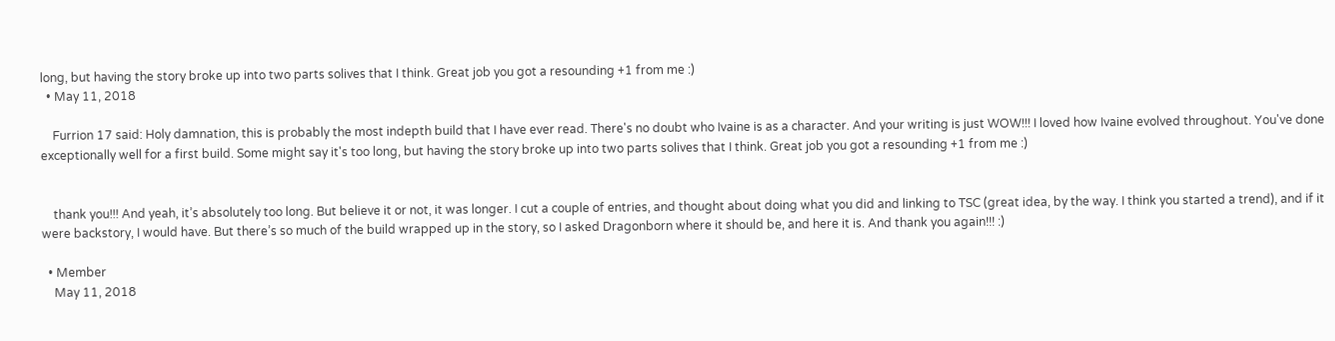long, but having the story broke up into two parts solives that I think. Great job you got a resounding +1 from me :)
  • May 11, 2018

    Furrion 17 said: Holy damnation, this is probably the most indepth build that I have ever read. There's no doubt who Ivaine is as a character. And your writing is just WOW!!! I loved how Ivaine evolved throughout. You've done exceptionally well for a first build. Some might say it's too long, but having the story broke up into two parts solives that I think. Great job you got a resounding +1 from me :)


    thank you!!! And yeah, it’s absolutely too long. But believe it or not, it was longer. I cut a couple of entries, and thought about doing what you did and linking to TSC (great idea, by the way. I think you started a trend), and if it were backstory, I would have. But there’s so much of the build wrapped up in the story, so I asked Dragonborn where it should be, and here it is. And thank you again!!! :)

  • Member
    May 11, 2018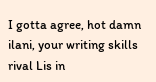I gotta agree, hot damn ilani, your writing skills rival Lis in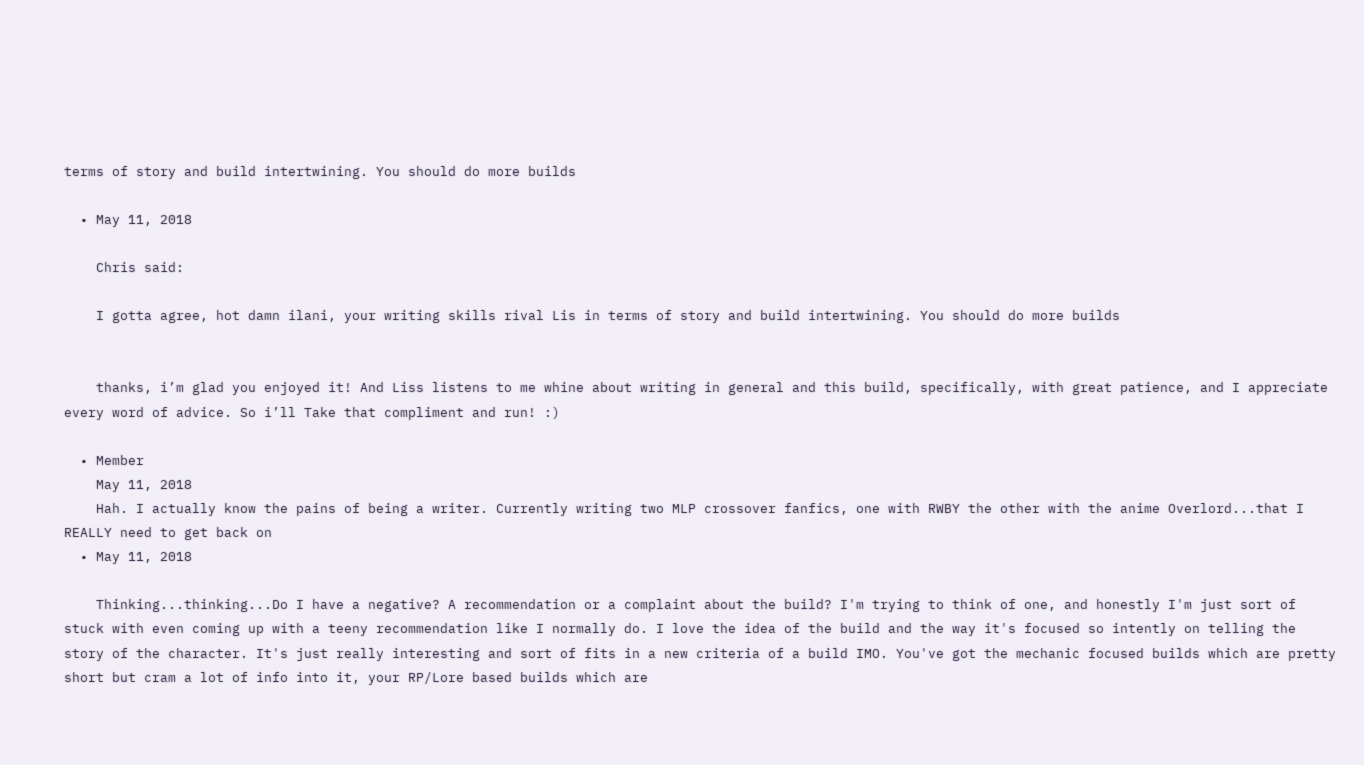terms of story and build intertwining. You should do more builds

  • May 11, 2018

    Chris said:

    I gotta agree, hot damn ilani, your writing skills rival Lis in terms of story and build intertwining. You should do more builds


    thanks, i’m glad you enjoyed it! And Liss listens to me whine about writing in general and this build, specifically, with great patience, and I appreciate every word of advice. So i’ll Take that compliment and run! :)

  • Member
    May 11, 2018
    Hah. I actually know the pains of being a writer. Currently writing two MLP crossover fanfics, one with RWBY the other with the anime Overlord...that I REALLY need to get back on
  • May 11, 2018

    Thinking...thinking...Do I have a negative? A recommendation or a complaint about the build? I'm trying to think of one, and honestly I'm just sort of stuck with even coming up with a teeny recommendation like I normally do. I love the idea of the build and the way it's focused so intently on telling the story of the character. It's just really interesting and sort of fits in a new criteria of a build IMO. You've got the mechanic focused builds which are pretty short but cram a lot of info into it, your RP/Lore based builds which are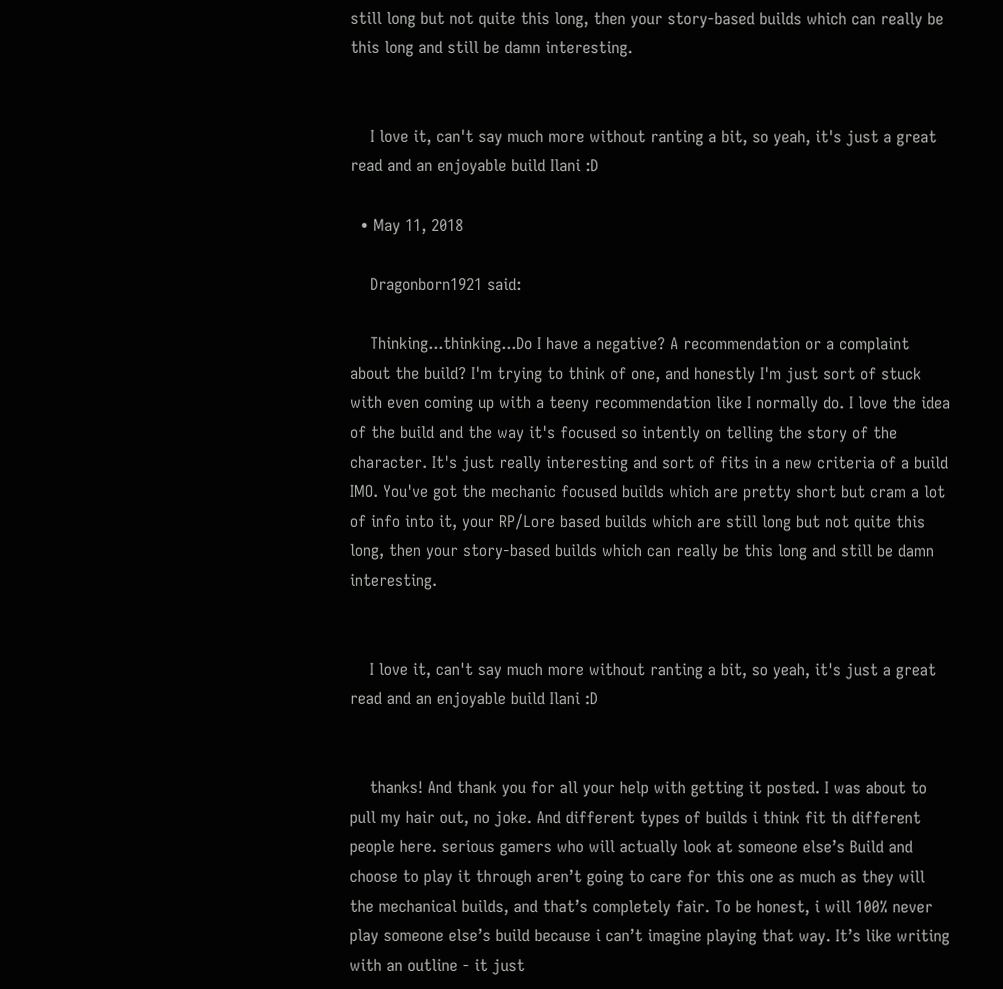still long but not quite this long, then your story-based builds which can really be this long and still be damn interesting.


    I love it, can't say much more without ranting a bit, so yeah, it's just a great read and an enjoyable build Ilani :D

  • May 11, 2018

    Dragonborn1921 said:

    Thinking...thinking...Do I have a negative? A recommendation or a complaint about the build? I'm trying to think of one, and honestly I'm just sort of stuck with even coming up with a teeny recommendation like I normally do. I love the idea of the build and the way it's focused so intently on telling the story of the character. It's just really interesting and sort of fits in a new criteria of a build IMO. You've got the mechanic focused builds which are pretty short but cram a lot of info into it, your RP/Lore based builds which are still long but not quite this long, then your story-based builds which can really be this long and still be damn interesting.


    I love it, can't say much more without ranting a bit, so yeah, it's just a great read and an enjoyable build Ilani :D


    thanks! And thank you for all your help with getting it posted. I was about to pull my hair out, no joke. And different types of builds i think fit th different people here. serious gamers who will actually look at someone else’s Build and choose to play it through aren’t going to care for this one as much as they will the mechanical builds, and that’s completely fair. To be honest, i will 100% never play someone else’s build because i can’t imagine playing that way. It’s like writing with an outline - it just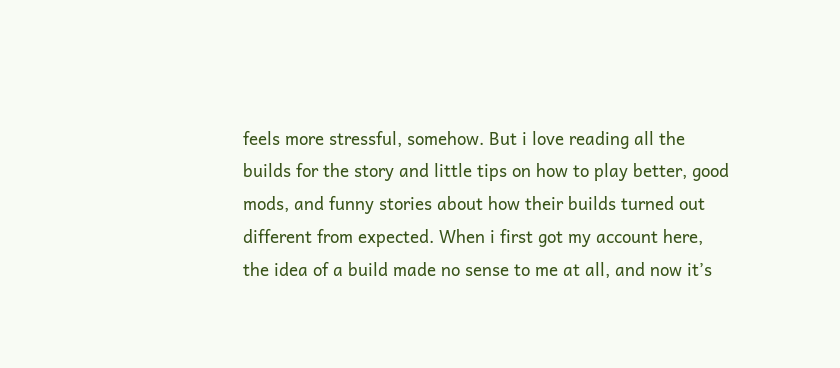feels more stressful, somehow. But i love reading all the builds for the story and little tips on how to play better, good mods, and funny stories about how their builds turned out different from expected. When i first got my account here, the idea of a build made no sense to me at all, and now it’s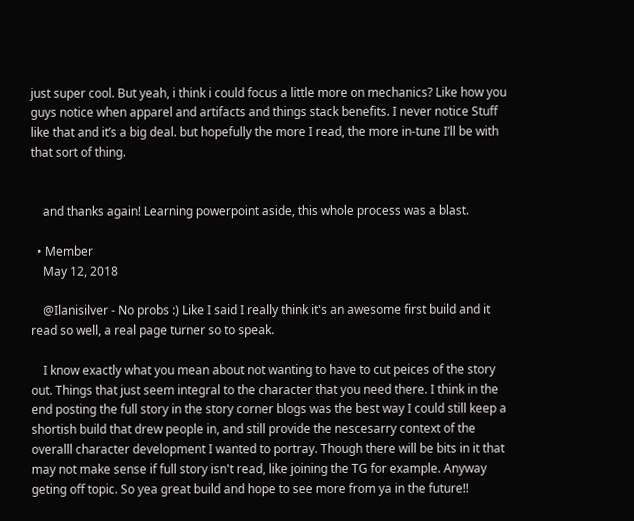just super cool. But yeah, i think i could focus a little more on mechanics? Like how you guys notice when apparel and artifacts and things stack benefits. I never notice Stuff like that and it’s a big deal. but hopefully the more I read, the more in-tune I’ll be with that sort of thing.


    and thanks again! Learning powerpoint aside, this whole process was a blast.

  • Member
    May 12, 2018

    @Ilanisilver - No probs :) Like I said I really think it's an awesome first build and it read so well, a real page turner so to speak.

    I know exactly what you mean about not wanting to have to cut peices of the story out. Things that just seem integral to the character that you need there. I think in the end posting the full story in the story corner blogs was the best way I could still keep a shortish build that drew people in, and still provide the nescesarry context of the overalll character development I wanted to portray. Though there will be bits in it that may not make sense if full story isn't read, like joining the TG for example. Anyway geting off topic. So yea great build and hope to see more from ya in the future!!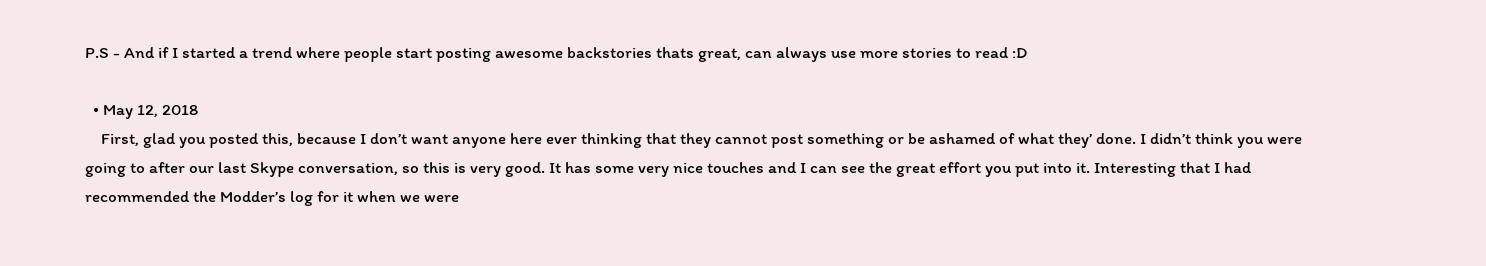P.S - And if I started a trend where people start posting awesome backstories thats great, can always use more stories to read :D

  • May 12, 2018
    First, glad you posted this, because I don’t want anyone here ever thinking that they cannot post something or be ashamed of what they’ done. I didn’t think you were going to after our last Skype conversation, so this is very good. It has some very nice touches and I can see the great effort you put into it. Interesting that I had recommended the Modder’s log for it when we were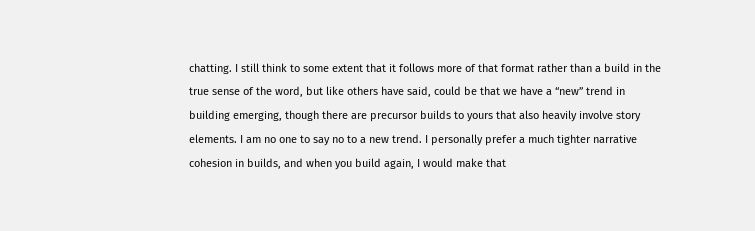chatting. I still think to some extent that it follows more of that format rather than a build in the true sense of the word, but like others have said, could be that we have a “new” trend in building emerging, though there are precursor builds to yours that also heavily involve story elements. I am no one to say no to a new trend. I personally prefer a much tighter narrative cohesion in builds, and when you build again, I would make that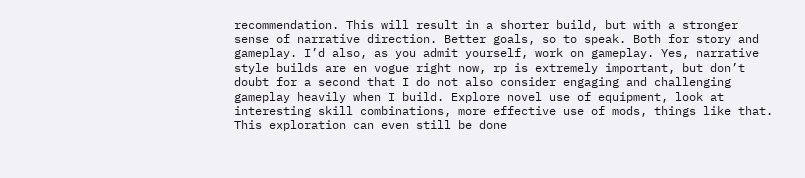recommendation. This will result in a shorter build, but with a stronger sense of narrative direction. Better goals, so to speak. Both for story and gameplay. I’d also, as you admit yourself, work on gameplay. Yes, narrative style builds are en vogue right now, rp is extremely important, but don’t doubt for a second that I do not also consider engaging and challenging gameplay heavily when I build. Explore novel use of equipment, look at interesting skill combinations, more effective use of mods, things like that. This exploration can even still be done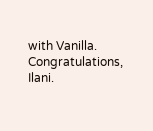with Vanilla. Congratulations, Ilani.